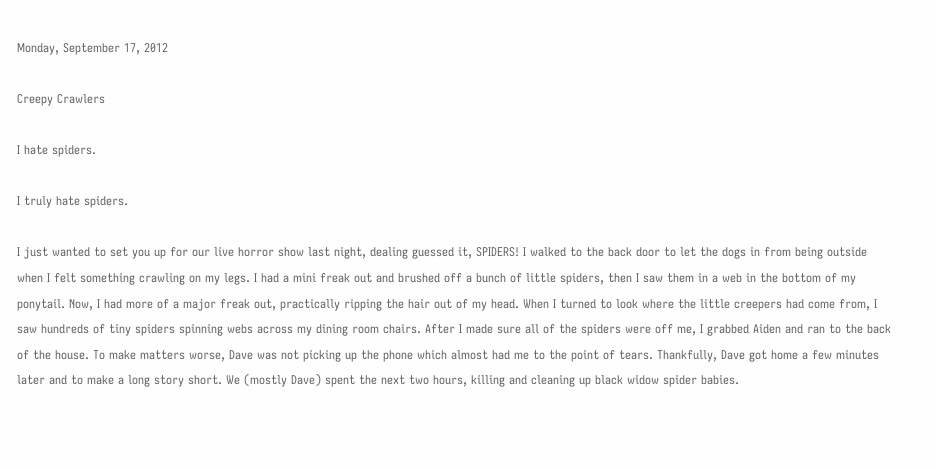Monday, September 17, 2012

Creepy Crawlers

I hate spiders.

I truly hate spiders.

I just wanted to set you up for our live horror show last night, dealing guessed it, SPIDERS! I walked to the back door to let the dogs in from being outside when I felt something crawling on my legs. I had a mini freak out and brushed off a bunch of little spiders, then I saw them in a web in the bottom of my ponytail. Now, I had more of a major freak out, practically ripping the hair out of my head. When I turned to look where the little creepers had come from, I saw hundreds of tiny spiders spinning webs across my dining room chairs. After I made sure all of the spiders were off me, I grabbed Aiden and ran to the back of the house. To make matters worse, Dave was not picking up the phone which almost had me to the point of tears. Thankfully, Dave got home a few minutes later and to make a long story short. We (mostly Dave) spent the next two hours, killing and cleaning up black widow spider babies.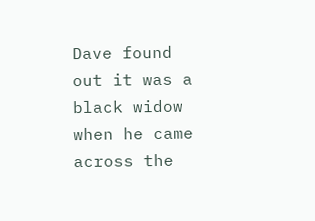Dave found out it was a black widow when he came across the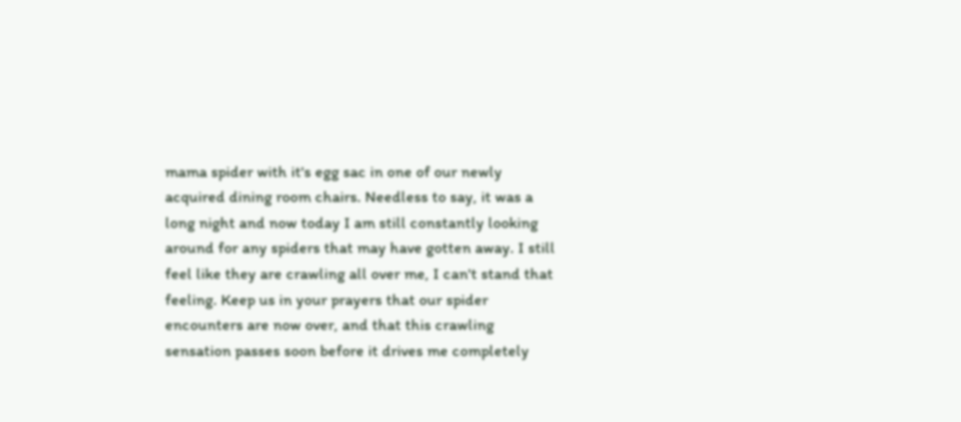mama spider with it's egg sac in one of our newly acquired dining room chairs. Needless to say, it was a long night and now today I am still constantly looking around for any spiders that may have gotten away. I still feel like they are crawling all over me, I can't stand that feeling. Keep us in your prayers that our spider encounters are now over, and that this crawling sensation passes soon before it drives me completely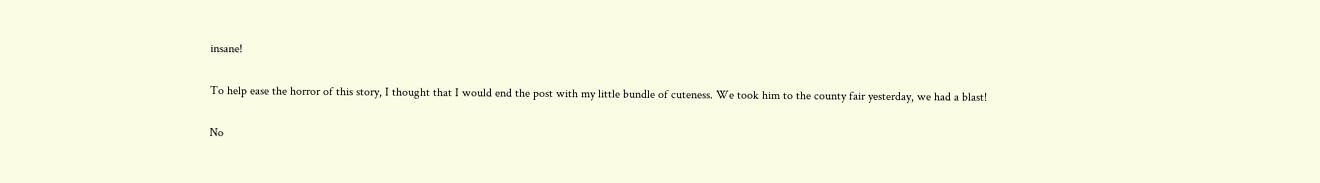insane!

To help ease the horror of this story, I thought that I would end the post with my little bundle of cuteness. We took him to the county fair yesterday, we had a blast!

No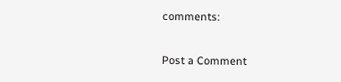comments:

Post a Comment